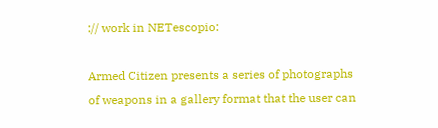:// work in NETescopio:

Armed Citizen presents a series of photographs of weapons in a gallery format that the user can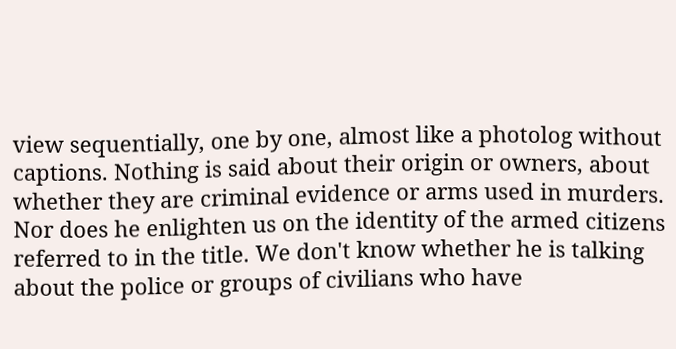view sequentially, one by one, almost like a photolog without captions. Nothing is said about their origin or owners, about whether they are criminal evidence or arms used in murders. Nor does he enlighten us on the identity of the armed citizens referred to in the title. We don't know whether he is talking about the police or groups of civilians who have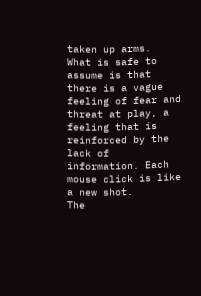taken up arms.
What is safe to assume is that there is a vague feeling of fear and threat at play, a feeling that is reinforced by the lack of information. Each mouse click is like a new shot.
The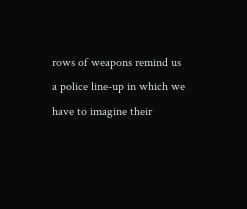rows of weapons remind us a police line-up in which we have to imagine their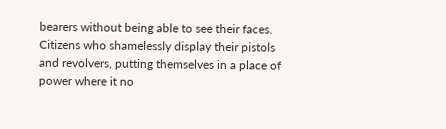bearers without being able to see their faces. Citizens who shamelessly display their pistols and revolvers, putting themselves in a place of power where it no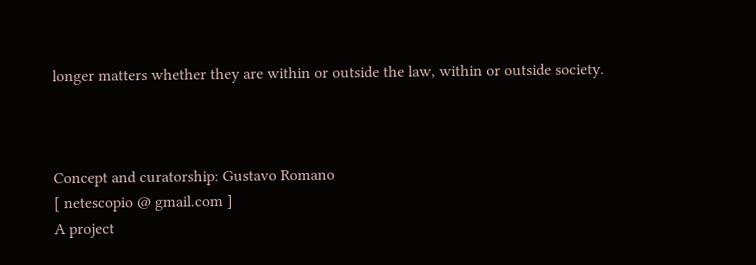longer matters whether they are within or outside the law, within or outside society.



Concept and curatorship: Gustavo Romano
[ netescopio @ gmail.com ]
A project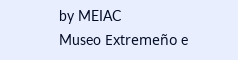by MEIAC
Museo Extremeño e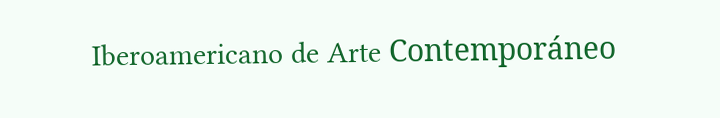Iberoamericano de Arte Contemporáneo